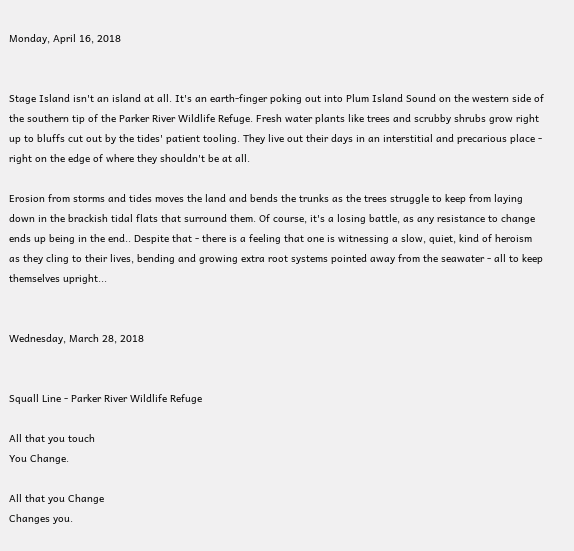Monday, April 16, 2018


Stage Island isn't an island at all. It's an earth-finger poking out into Plum Island Sound on the western side of the southern tip of the Parker River Wildlife Refuge. Fresh water plants like trees and scrubby shrubs grow right up to bluffs cut out by the tides' patient tooling. They live out their days in an interstitial and precarious place - right on the edge of where they shouldn't be at all.

Erosion from storms and tides moves the land and bends the trunks as the trees struggle to keep from laying down in the brackish tidal flats that surround them. Of course, it's a losing battle, as any resistance to change ends up being in the end.. Despite that - there is a feeling that one is witnessing a slow, quiet, kind of heroism as they cling to their lives, bending and growing extra root systems pointed away from the seawater - all to keep themselves upright...


Wednesday, March 28, 2018


Squall Line - Parker River Wildlife Refuge

All that you touch
You Change.

All that you Change
Changes you.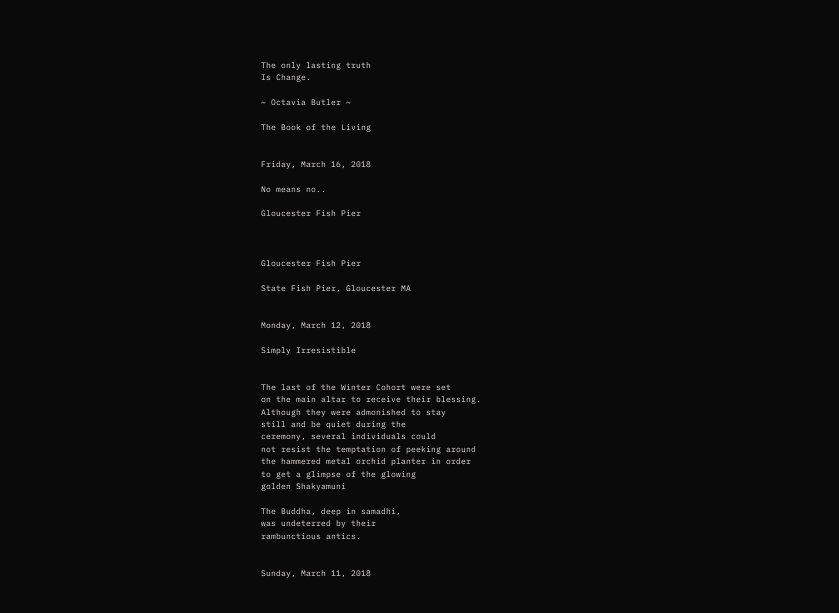The only lasting truth
Is Change.

~ Octavia Butler ~

The Book of the Living


Friday, March 16, 2018

No means no..

Gloucester Fish Pier



Gloucester Fish Pier

State Fish Pier, Gloucester MA


Monday, March 12, 2018

Simply Irresistible


The last of the Winter Cohort were set
on the main altar to receive their blessing.
Although they were admonished to stay
still and be quiet during the
ceremony, several individuals could
not resist the temptation of peeking around
the hammered metal orchid planter in order
to get a glimpse of the glowing
golden Shakyamuni

The Buddha, deep in samadhi,
was undeterred by their
rambunctious antics.


Sunday, March 11, 2018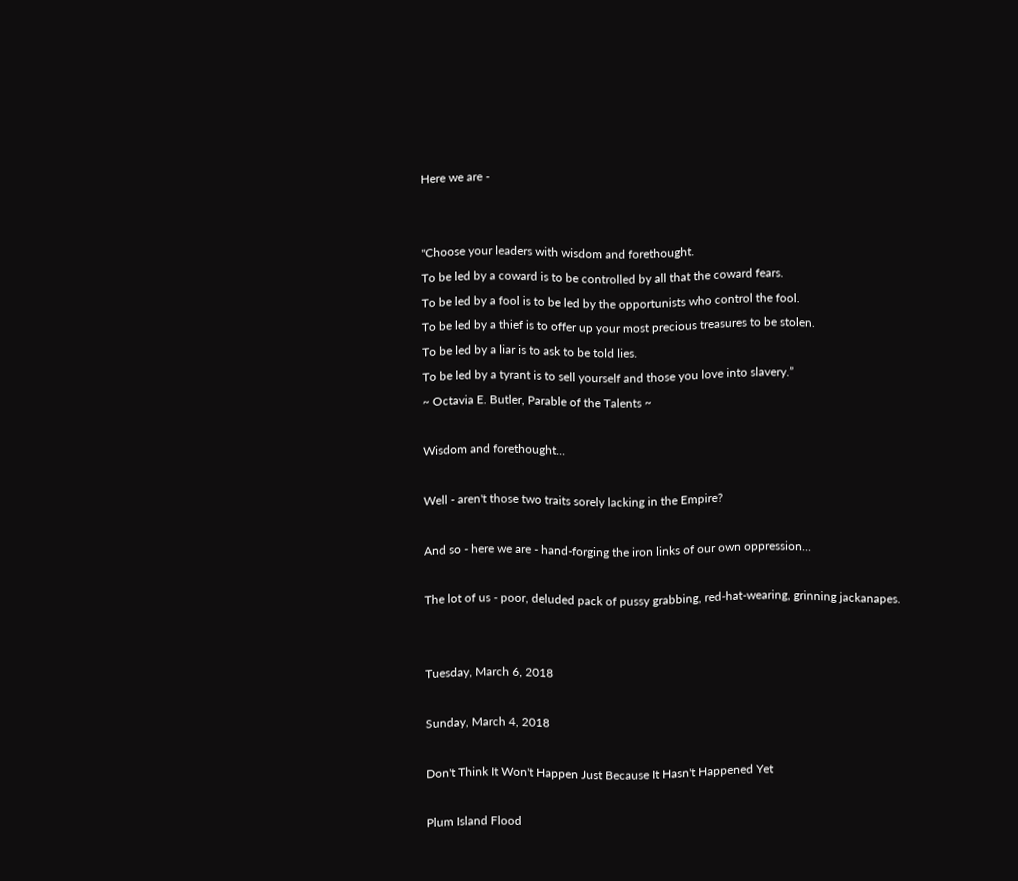Here we are -


"Choose your leaders with wisdom and forethought.
To be led by a coward is to be controlled by all that the coward fears.
To be led by a fool is to be led by the opportunists who control the fool.
To be led by a thief is to offer up your most precious treasures to be stolen.
To be led by a liar is to ask to be told lies.
To be led by a tyrant is to sell yourself and those you love into slavery.”
~ Octavia E. Butler, Parable of the Talents ~

Wisdom and forethought...

Well - aren't those two traits sorely lacking in the Empire?

And so - here we are - hand-forging the iron links of our own oppression...

The lot of us - poor, deluded pack of pussy grabbing, red-hat-wearing, grinning jackanapes.


Tuesday, March 6, 2018

Sunday, March 4, 2018

Don't Think It Won't Happen Just Because It Hasn't Happened Yet

Plum Island Flood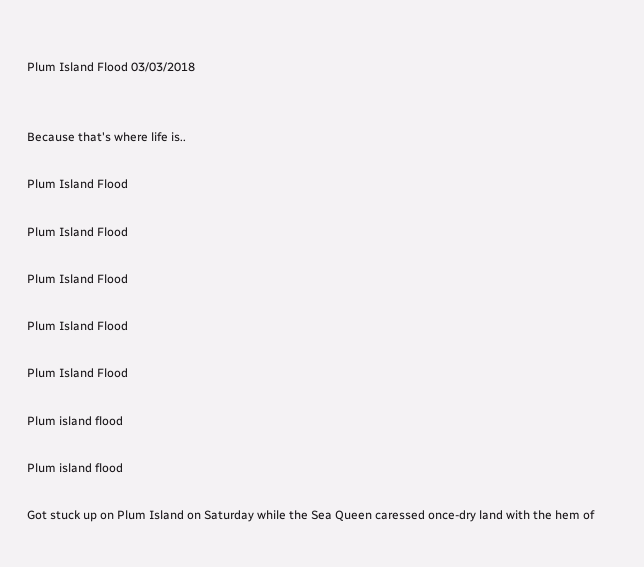Plum Island Flood 03/03/2018


Because that's where life is..

Plum Island Flood

Plum Island Flood

Plum Island Flood

Plum Island Flood

Plum Island Flood

Plum island flood

Plum island flood

Got stuck up on Plum Island on Saturday while the Sea Queen caressed once-dry land with the hem of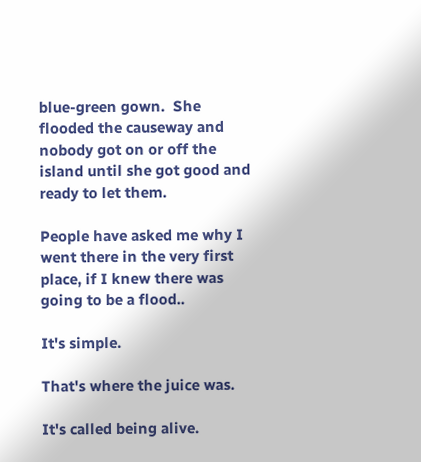blue-green gown.  She flooded the causeway and nobody got on or off the island until she got good and ready to let them.

People have asked me why I went there in the very first place, if I knew there was going to be a flood..

It's simple.

That's where the juice was.

It's called being alive.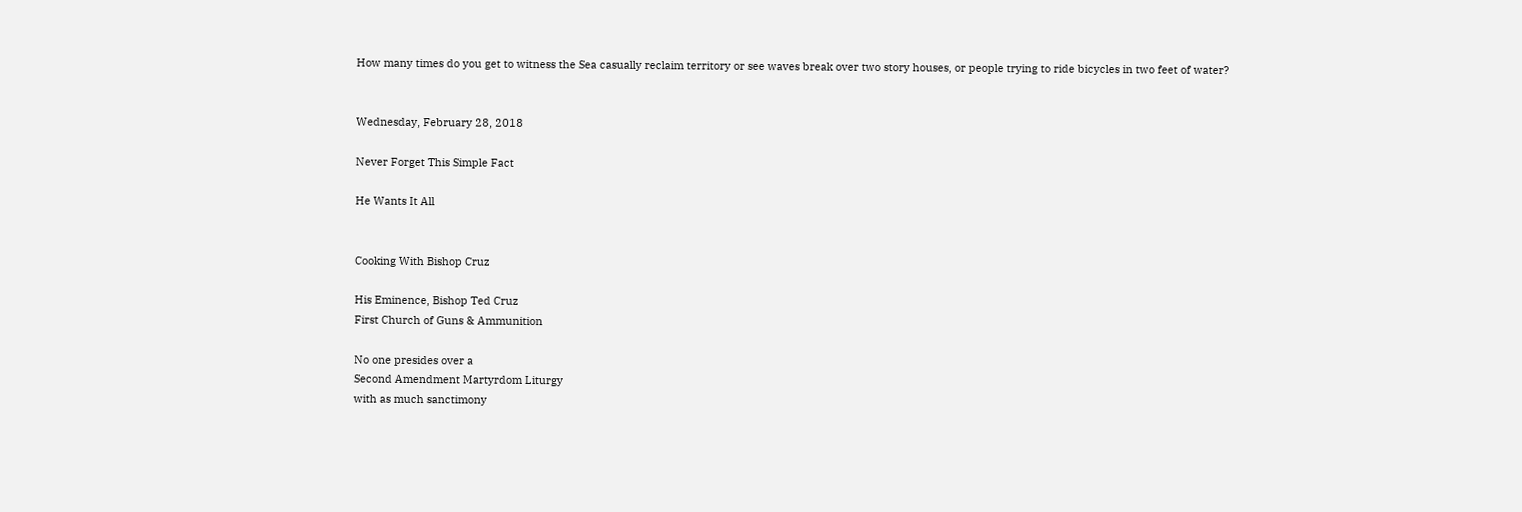How many times do you get to witness the Sea casually reclaim territory or see waves break over two story houses, or people trying to ride bicycles in two feet of water?


Wednesday, February 28, 2018

Never Forget This Simple Fact

He Wants It All


Cooking With Bishop Cruz

His Eminence, Bishop Ted Cruz
First Church of Guns & Ammunition

No one presides over a
Second Amendment Martyrdom Liturgy
with as much sanctimony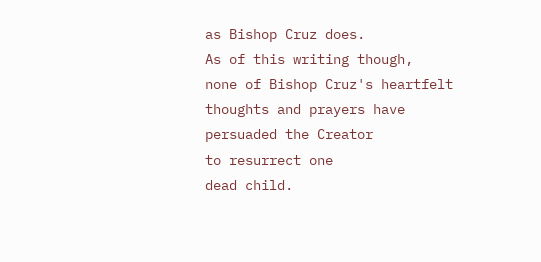as Bishop Cruz does.
As of this writing though,
none of Bishop Cruz's heartfelt
thoughts and prayers have
persuaded the Creator
to resurrect one
dead child.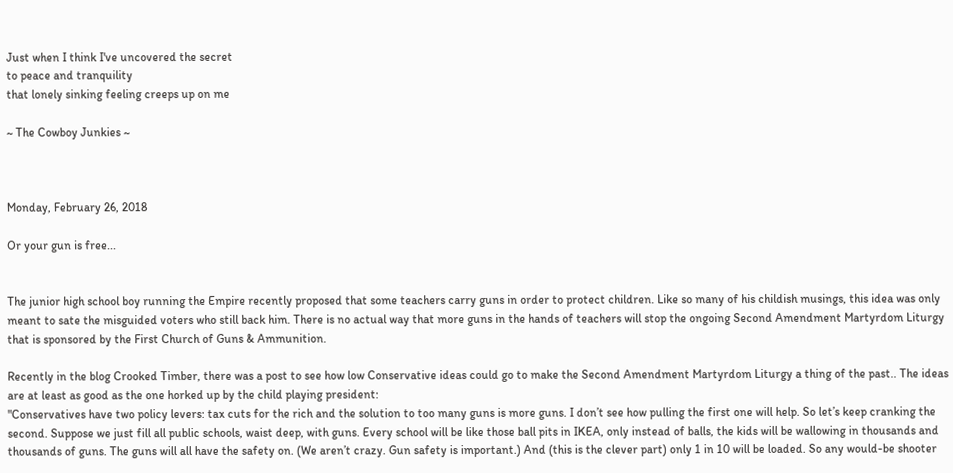Just when I think I've uncovered the secret
to peace and tranquility
that lonely sinking feeling creeps up on me

~ The Cowboy Junkies ~



Monday, February 26, 2018

Or your gun is free...


The junior high school boy running the Empire recently proposed that some teachers carry guns in order to protect children. Like so many of his childish musings, this idea was only meant to sate the misguided voters who still back him. There is no actual way that more guns in the hands of teachers will stop the ongoing Second Amendment Martyrdom Liturgy that is sponsored by the First Church of Guns & Ammunition.

Recently in the blog Crooked Timber, there was a post to see how low Conservative ideas could go to make the Second Amendment Martyrdom Liturgy a thing of the past.. The ideas are at least as good as the one horked up by the child playing president:
"Conservatives have two policy levers: tax cuts for the rich and the solution to too many guns is more guns. I don’t see how pulling the first one will help. So let’s keep cranking the second. Suppose we just fill all public schools, waist deep, with guns. Every school will be like those ball pits in IKEA, only instead of balls, the kids will be wallowing in thousands and thousands of guns. The guns will all have the safety on. (We aren’t crazy. Gun safety is important.) And (this is the clever part) only 1 in 10 will be loaded. So any would-be shooter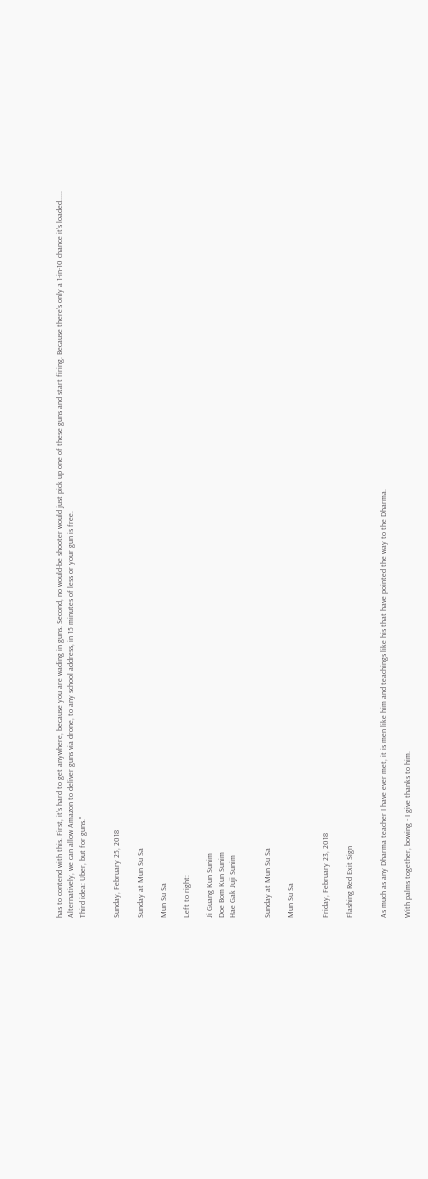has to contend with this. First, it’s hard to get anywhere, because you are wading in guns. Second, no would-be shooter would just pick up one of these guns and start firing. Because there’s only a 1-in-10 chance it’s loaded.....
Alternatively, we can allow Amazon to deliver guns via drone, to any school address, in 15 minutes of less or your gun is free.
Third idea: Uber, but for guns."


Sunday, February 25, 2018

Sunday at Mun Su Sa

Mun Su Sa

Left to right:

Ji Guang Kun Sunim
Doe Bom Kun Sunim
Hae Gak Juji Sunim


Sunday at Mun Su Sa

Mun Su Sa


Friday, February 23, 2018

Flashing Red Exit Sign


As much as any Dharma teacher I have ever met, it is men like him and teachings like his that have pointed the way to the Dharma.

With palms together, bowing - I give thanks to him.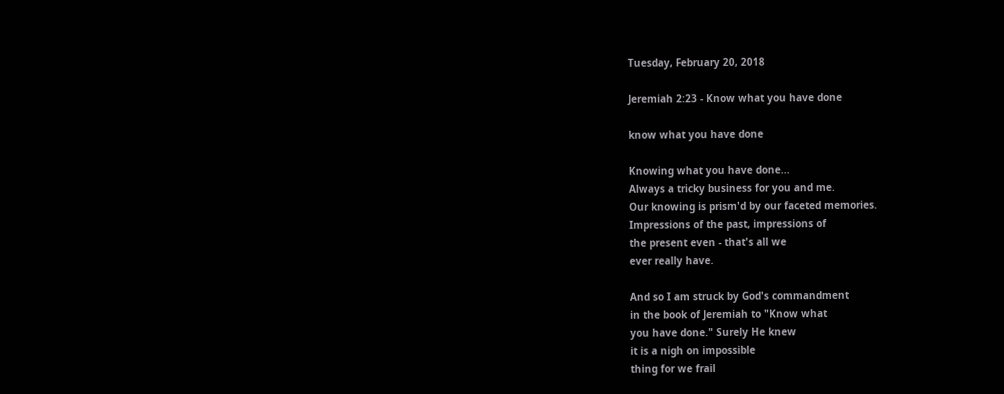Tuesday, February 20, 2018

Jeremiah 2:23 - Know what you have done

know what you have done

Knowing what you have done...
Always a tricky business for you and me.
Our knowing is prism'd by our faceted memories.
Impressions of the past, impressions of
the present even - that's all we
ever really have.

And so I am struck by God's commandment
in the book of Jeremiah to "Know what
you have done." Surely He knew
it is a nigh on impossible
thing for we frail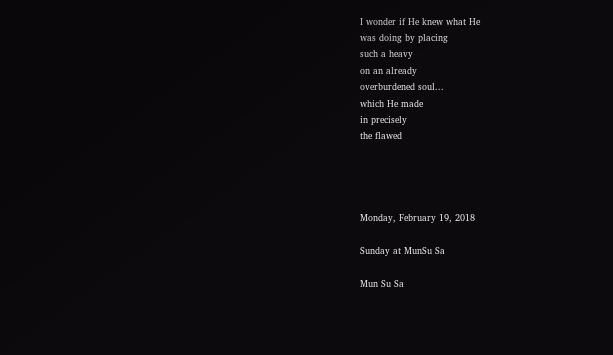I wonder if He knew what He
was doing by placing
such a heavy
on an already
overburdened soul...
which He made
in precisely
the flawed




Monday, February 19, 2018

Sunday at MunSu Sa

Mun Su Sa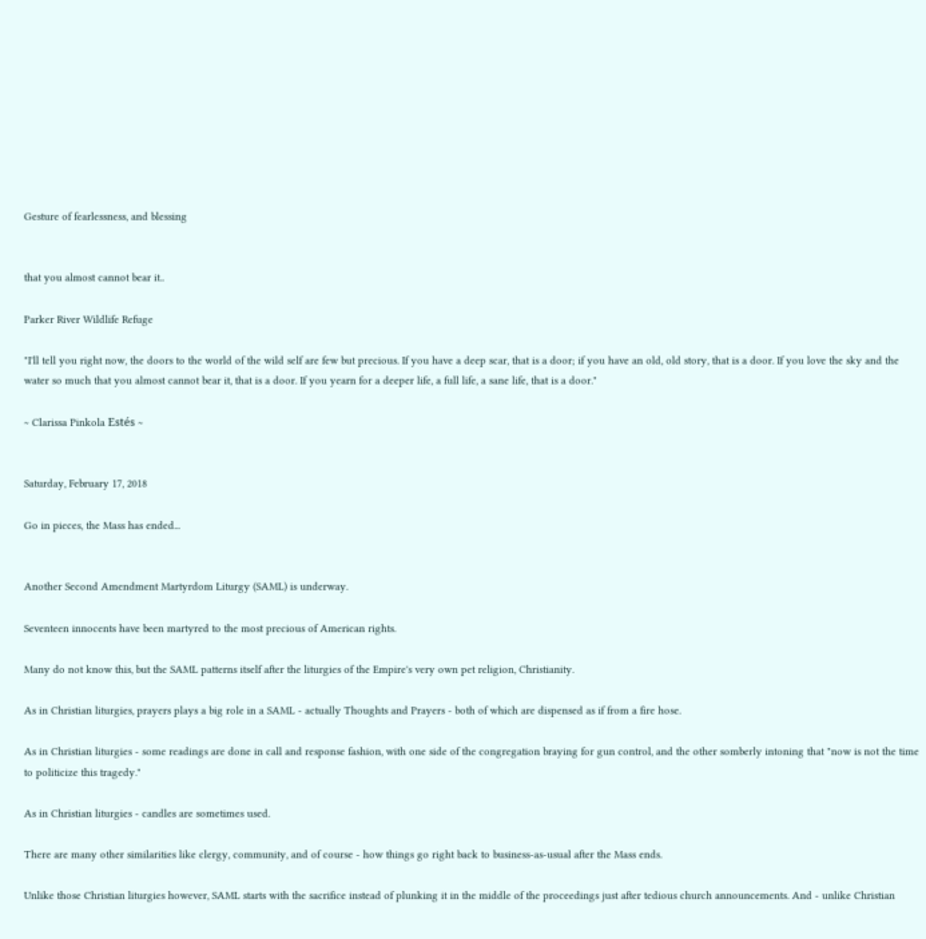Gesture of fearlessness, and blessing


that you almost cannot bear it..

Parker River Wildlife Refuge

"I'll tell you right now, the doors to the world of the wild self are few but precious. If you have a deep scar, that is a door; if you have an old, old story, that is a door. If you love the sky and the water so much that you almost cannot bear it, that is a door. If you yearn for a deeper life, a full life, a sane life, that is a door."

~ Clarissa Pinkola Estés ~


Saturday, February 17, 2018

Go in pieces, the Mass has ended...


Another Second Amendment Martyrdom Liturgy (SAML) is underway.

Seventeen innocents have been martyred to the most precious of American rights.

Many do not know this, but the SAML patterns itself after the liturgies of the Empire's very own pet religion, Christianity.

As in Christian liturgies, prayers plays a big role in a SAML - actually Thoughts and Prayers - both of which are dispensed as if from a fire hose.

As in Christian liturgies - some readings are done in call and response fashion, with one side of the congregation braying for gun control, and the other somberly intoning that "now is not the time to politicize this tragedy."

As in Christian liturgies - candles are sometimes used.

There are many other similarities like clergy, community, and of course - how things go right back to business-as-usual after the Mass ends.

Unlike those Christian liturgies however, SAML starts with the sacrifice instead of plunking it in the middle of the proceedings just after tedious church announcements. And - unlike Christian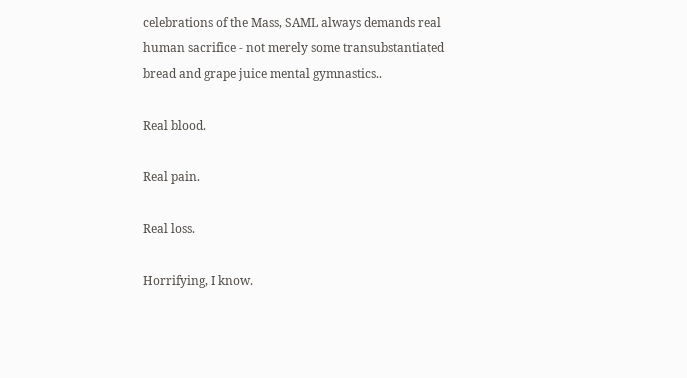celebrations of the Mass, SAML always demands real human sacrifice - not merely some transubstantiated bread and grape juice mental gymnastics..

Real blood.

Real pain.

Real loss.

Horrifying, I know.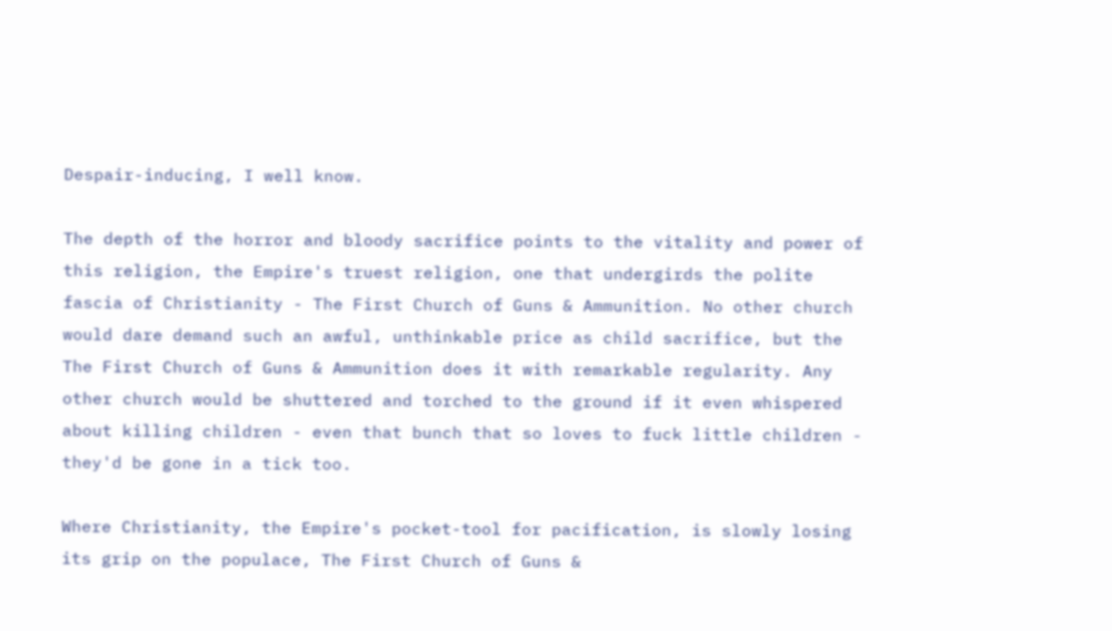Despair-inducing, I well know.

The depth of the horror and bloody sacrifice points to the vitality and power of this religion, the Empire's truest religion, one that undergirds the polite fascia of Christianity - The First Church of Guns & Ammunition. No other church would dare demand such an awful, unthinkable price as child sacrifice, but the The First Church of Guns & Ammunition does it with remarkable regularity. Any other church would be shuttered and torched to the ground if it even whispered about killing children - even that bunch that so loves to fuck little children - they'd be gone in a tick too.

Where Christianity, the Empire's pocket-tool for pacification, is slowly losing its grip on the populace, The First Church of Guns &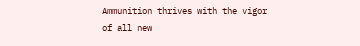Ammunition thrives with the vigor of all new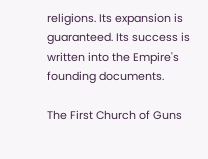religions. Its expansion is guaranteed. Its success is written into the Empire's founding documents.

The First Church of Guns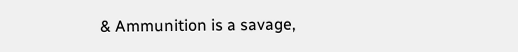& Ammunition is a savage,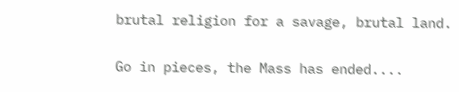brutal religion for a savage, brutal land.

Go in pieces, the Mass has ended....